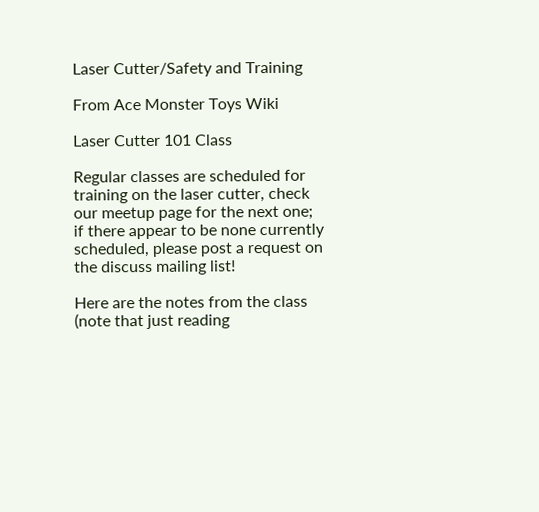Laser Cutter/Safety and Training

From Ace Monster Toys Wiki

Laser Cutter 101 Class

Regular classes are scheduled for training on the laser cutter, check our meetup page for the next one; if there appear to be none currently scheduled, please post a request on the discuss mailing list!

Here are the notes from the class (note that just reading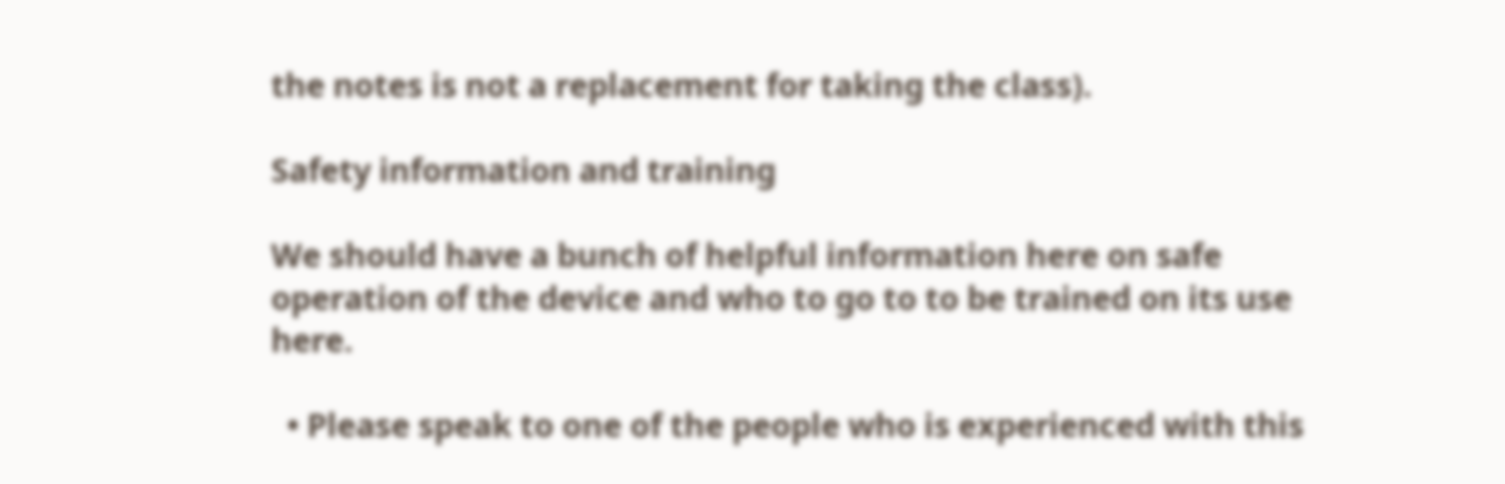the notes is not a replacement for taking the class).

Safety information and training

We should have a bunch of helpful information here on safe operation of the device and who to go to to be trained on its use here.

  • Please speak to one of the people who is experienced with this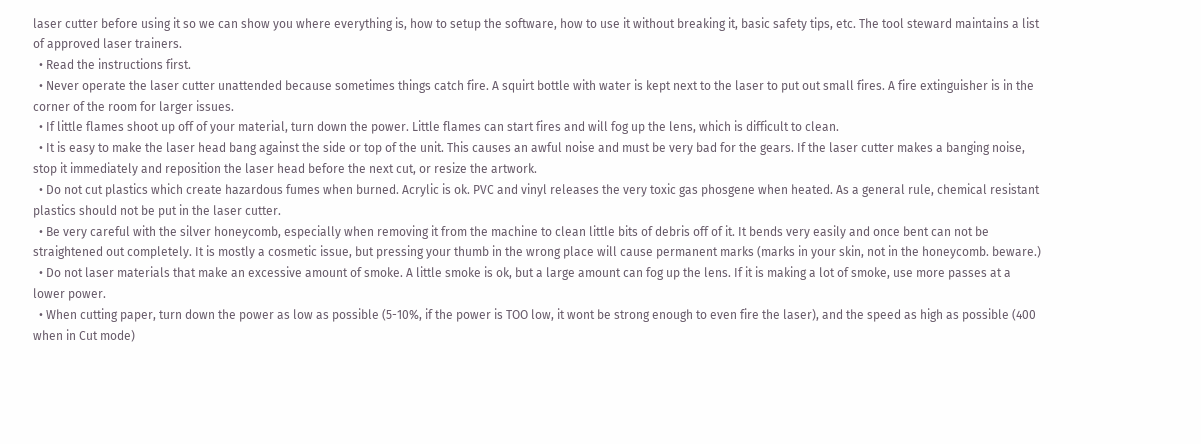laser cutter before using it so we can show you where everything is, how to setup the software, how to use it without breaking it, basic safety tips, etc. The tool steward maintains a list of approved laser trainers.
  • Read the instructions first.
  • Never operate the laser cutter unattended because sometimes things catch fire. A squirt bottle with water is kept next to the laser to put out small fires. A fire extinguisher is in the corner of the room for larger issues.
  • If little flames shoot up off of your material, turn down the power. Little flames can start fires and will fog up the lens, which is difficult to clean.
  • It is easy to make the laser head bang against the side or top of the unit. This causes an awful noise and must be very bad for the gears. If the laser cutter makes a banging noise, stop it immediately and reposition the laser head before the next cut, or resize the artwork.
  • Do not cut plastics which create hazardous fumes when burned. Acrylic is ok. PVC and vinyl releases the very toxic gas phosgene when heated. As a general rule, chemical resistant plastics should not be put in the laser cutter.
  • Be very careful with the silver honeycomb, especially when removing it from the machine to clean little bits of debris off of it. It bends very easily and once bent can not be straightened out completely. It is mostly a cosmetic issue, but pressing your thumb in the wrong place will cause permanent marks (marks in your skin, not in the honeycomb. beware.)
  • Do not laser materials that make an excessive amount of smoke. A little smoke is ok, but a large amount can fog up the lens. If it is making a lot of smoke, use more passes at a lower power.
  • When cutting paper, turn down the power as low as possible (5-10%, if the power is TOO low, it wont be strong enough to even fire the laser), and the speed as high as possible (400 when in Cut mode)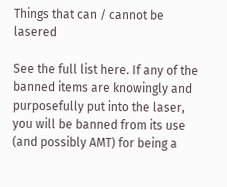Things that can / cannot be lasered

See the full list here. If any of the banned items are knowingly and purposefully put into the laser, you will be banned from its use (and possibly AMT) for being a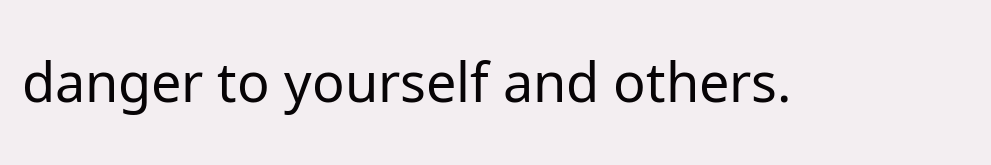danger to yourself and others.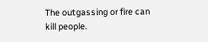The outgassing or fire can kill people.